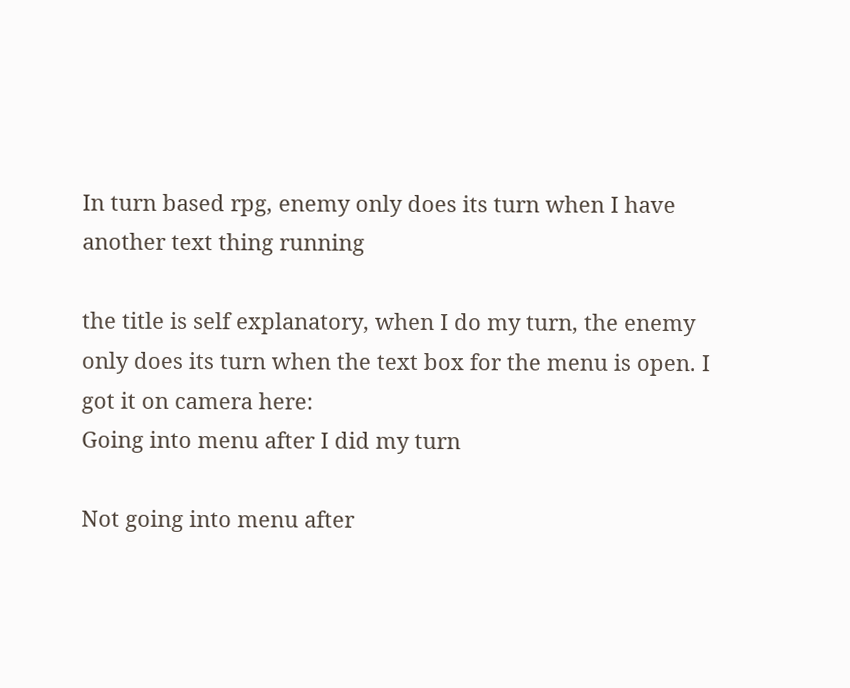In turn based rpg, enemy only does its turn when I have another text thing running

the title is self explanatory, when I do my turn, the enemy only does its turn when the text box for the menu is open. I got it on camera here:
Going into menu after I did my turn

Not going into menu after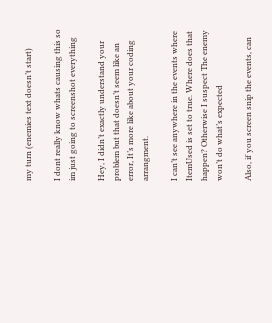my turn (enemies text doesn’t start)

I dont really know whats causing this so im just going to screenshot everything

Hey, I didn’t exactly understand your problem but that doesn’t seem like an error, It’s more like about your coding arrangment.

I can’t see anywhere in the events where ItemUsed is set to true. Where does that happen? Otherwise I suspect The enemy won’t do what’s expected

Also, if you screen snip the events, can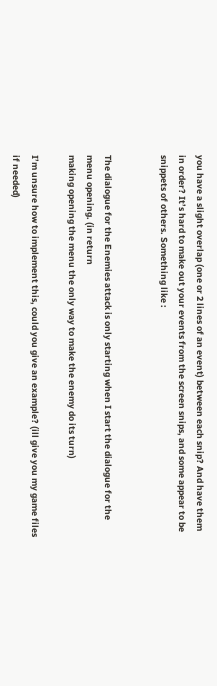you have a slight overlap (one or 2 lines of an event) between each snip? And have them in order? It’s hard to make out your events from the screen snips, and some appear to be snippets of others. Something like :


The dialogue for the Enemies attack is only starting when I start the dialogue for the menu opening. (in return
making opening the menu the only way to make the enemy do its turn)

I’m unsure how to implement this, could you give an example? (ill give you my game files if needed)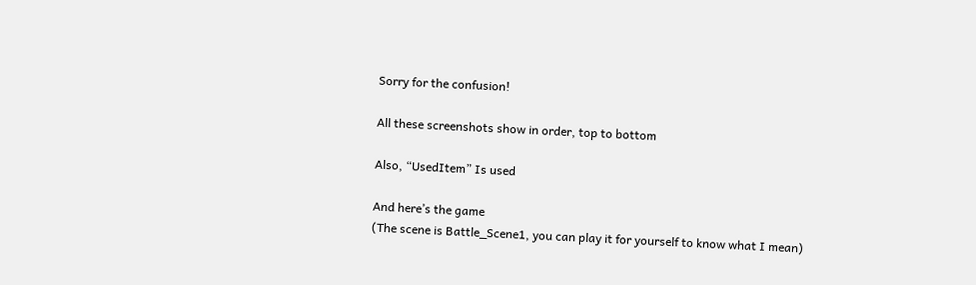Sorry for the confusion!

All these screenshots show in order, top to bottom

Also, “UsedItem” Is used

And here’s the game
(The scene is Battle_Scene1, you can play it for yourself to know what I mean)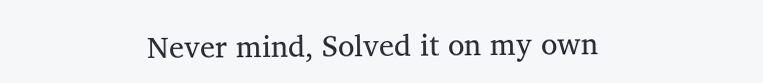Never mind, Solved it on my own